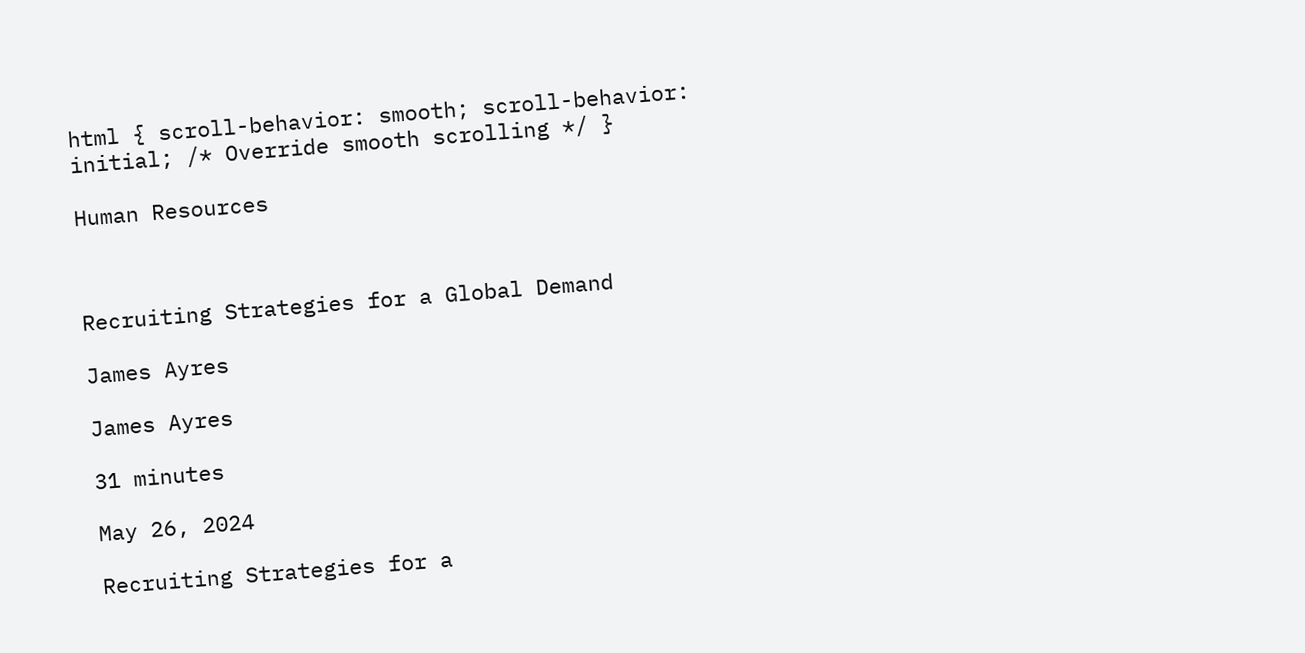html { scroll-behavior: smooth; scroll-behavior: initial; /* Override smooth scrolling */ }

Human Resources



Recruiting Strategies for a Global Demand

James Ayres

James Ayres

31 minutes

May 26, 2024

Recruiting Strategies for a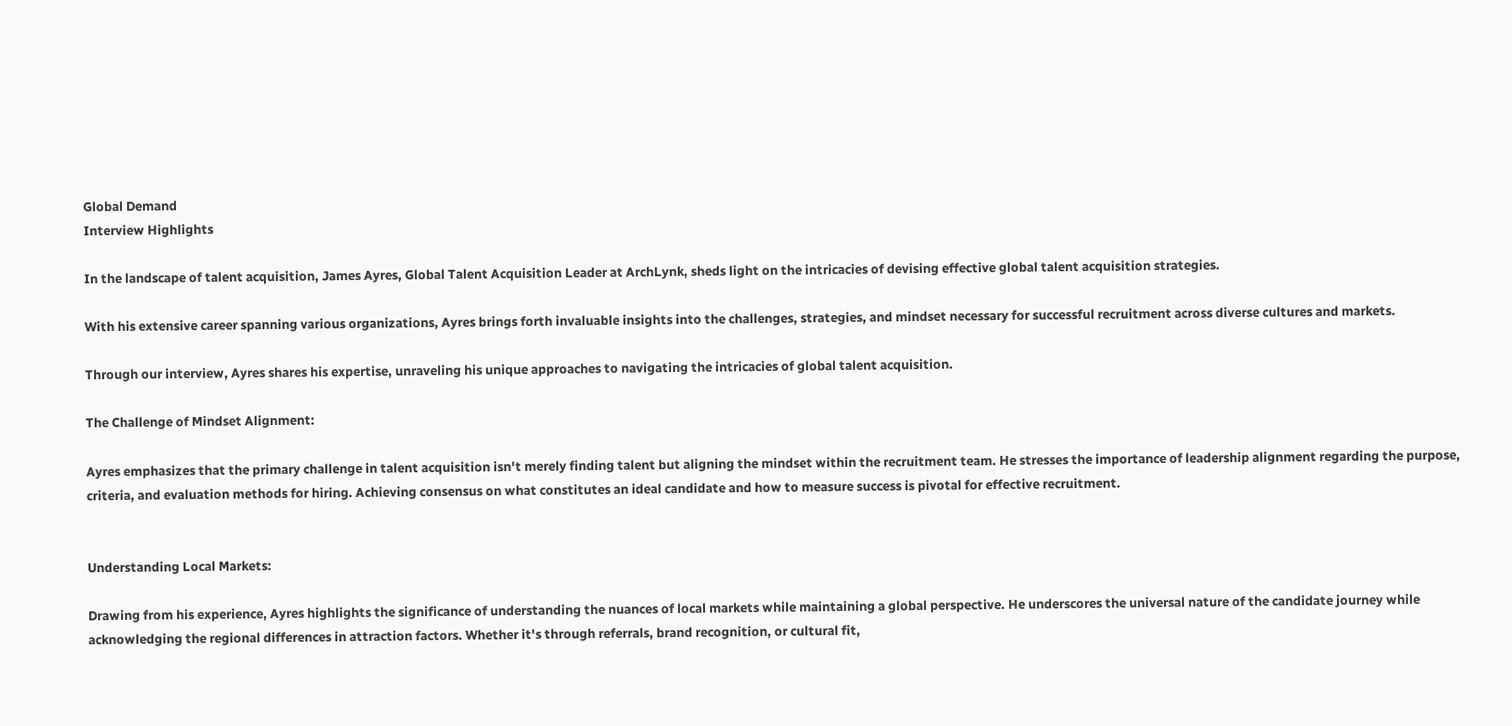Global Demand
Interview Highlights

In the landscape of talent acquisition, James Ayres, Global Talent Acquisition Leader at ArchLynk, sheds light on the intricacies of devising effective global talent acquisition strategies.

With his extensive career spanning various organizations, Ayres brings forth invaluable insights into the challenges, strategies, and mindset necessary for successful recruitment across diverse cultures and markets.

Through our interview, Ayres shares his expertise, unraveling his unique approaches to navigating the intricacies of global talent acquisition.

The Challenge of Mindset Alignment:

Ayres emphasizes that the primary challenge in talent acquisition isn't merely finding talent but aligning the mindset within the recruitment team. He stresses the importance of leadership alignment regarding the purpose, criteria, and evaluation methods for hiring. Achieving consensus on what constitutes an ideal candidate and how to measure success is pivotal for effective recruitment.


Understanding Local Markets:

Drawing from his experience, Ayres highlights the significance of understanding the nuances of local markets while maintaining a global perspective. He underscores the universal nature of the candidate journey while acknowledging the regional differences in attraction factors. Whether it's through referrals, brand recognition, or cultural fit,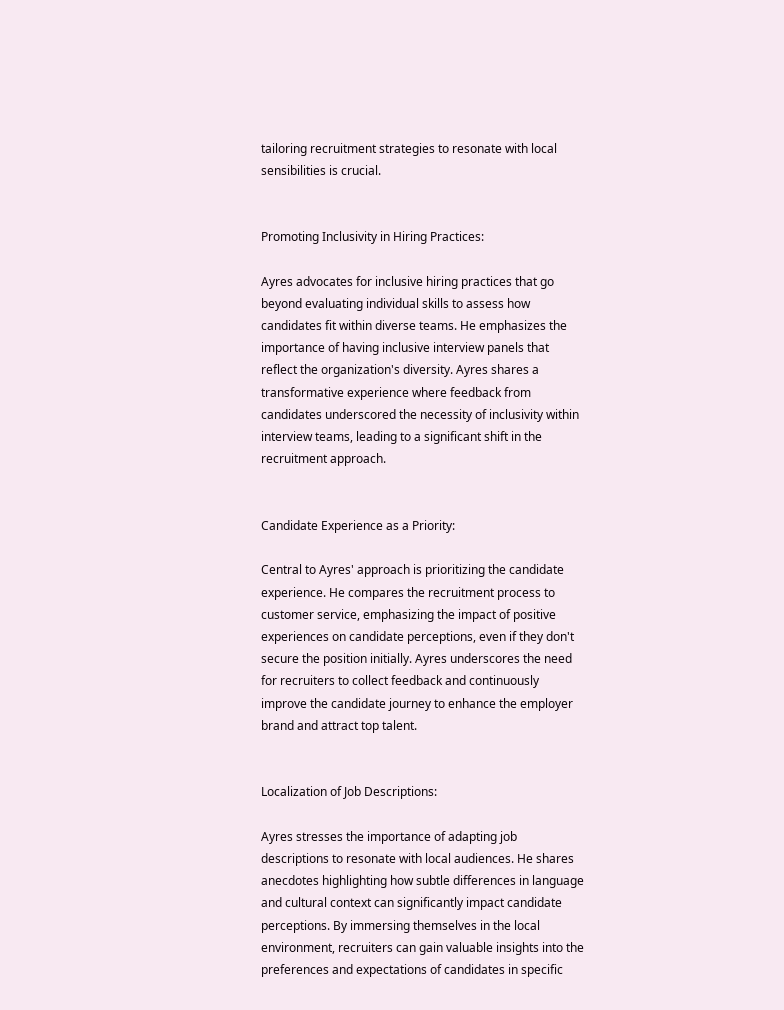tailoring recruitment strategies to resonate with local sensibilities is crucial.


Promoting Inclusivity in Hiring Practices:

Ayres advocates for inclusive hiring practices that go beyond evaluating individual skills to assess how candidates fit within diverse teams. He emphasizes the importance of having inclusive interview panels that reflect the organization's diversity. Ayres shares a transformative experience where feedback from candidates underscored the necessity of inclusivity within interview teams, leading to a significant shift in the recruitment approach.


Candidate Experience as a Priority:

Central to Ayres' approach is prioritizing the candidate experience. He compares the recruitment process to customer service, emphasizing the impact of positive experiences on candidate perceptions, even if they don't secure the position initially. Ayres underscores the need for recruiters to collect feedback and continuously improve the candidate journey to enhance the employer brand and attract top talent.


Localization of Job Descriptions:

Ayres stresses the importance of adapting job descriptions to resonate with local audiences. He shares anecdotes highlighting how subtle differences in language and cultural context can significantly impact candidate perceptions. By immersing themselves in the local environment, recruiters can gain valuable insights into the preferences and expectations of candidates in specific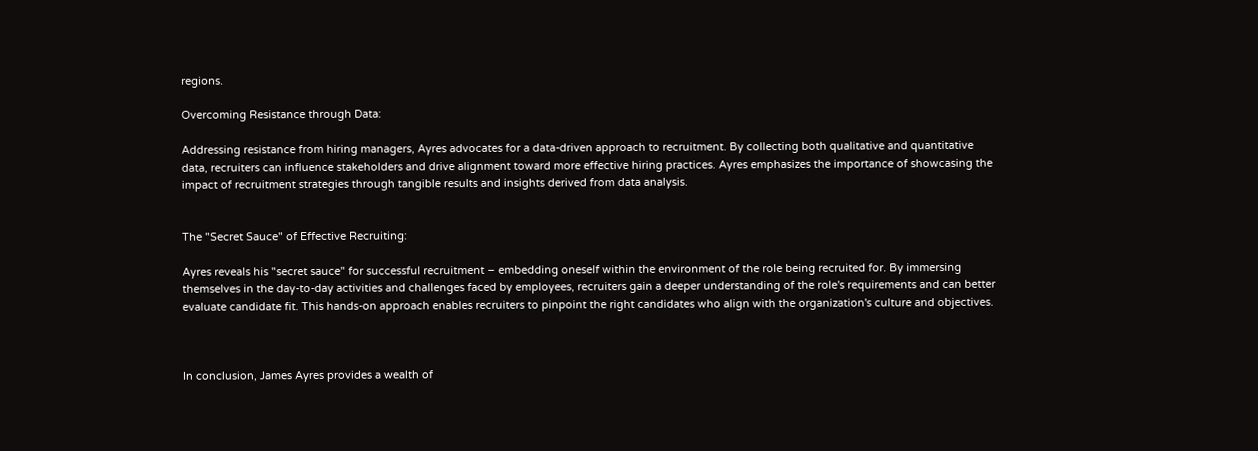regions.

Overcoming Resistance through Data:

Addressing resistance from hiring managers, Ayres advocates for a data-driven approach to recruitment. By collecting both qualitative and quantitative data, recruiters can influence stakeholders and drive alignment toward more effective hiring practices. Ayres emphasizes the importance of showcasing the impact of recruitment strategies through tangible results and insights derived from data analysis.


The "Secret Sauce" of Effective Recruiting:

Ayres reveals his "secret sauce" for successful recruitment – embedding oneself within the environment of the role being recruited for. By immersing themselves in the day-to-day activities and challenges faced by employees, recruiters gain a deeper understanding of the role's requirements and can better evaluate candidate fit. This hands-on approach enables recruiters to pinpoint the right candidates who align with the organization's culture and objectives.



In conclusion, James Ayres provides a wealth of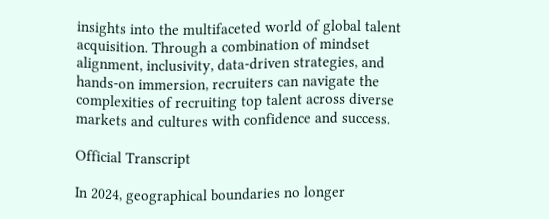insights into the multifaceted world of global talent acquisition. Through a combination of mindset alignment, inclusivity, data-driven strategies, and hands-on immersion, recruiters can navigate the complexities of recruiting top talent across diverse markets and cultures with confidence and success.

Official Transcript

In 2024, geographical boundaries no longer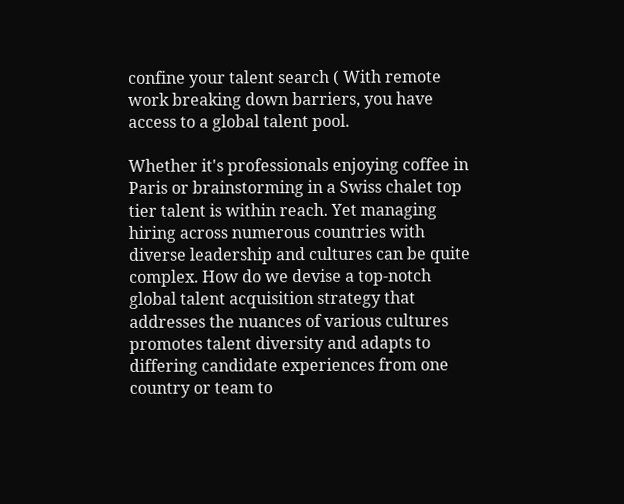confine your talent search ( With remote work breaking down barriers, you have access to a global talent pool.

Whether it's professionals enjoying coffee in Paris or brainstorming in a Swiss chalet top tier talent is within reach. Yet managing hiring across numerous countries with diverse leadership and cultures can be quite complex. How do we devise a top-notch global talent acquisition strategy that addresses the nuances of various cultures promotes talent diversity and adapts to differing candidate experiences from one country or team to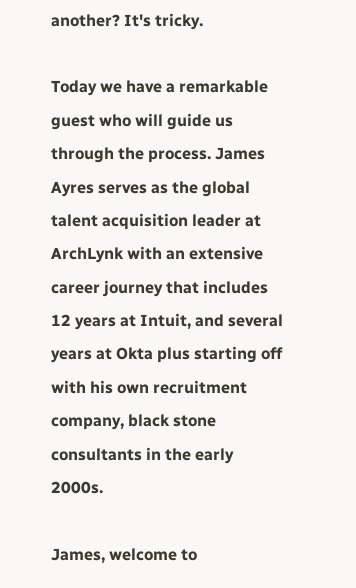another? It's tricky.

Today we have a remarkable guest who will guide us through the process. James Ayres serves as the global talent acquisition leader at ArchLynk with an extensive career journey that includes 12 years at Intuit, and several years at Okta plus starting off with his own recruitment company, black stone consultants in the early 2000s.

James, welcome to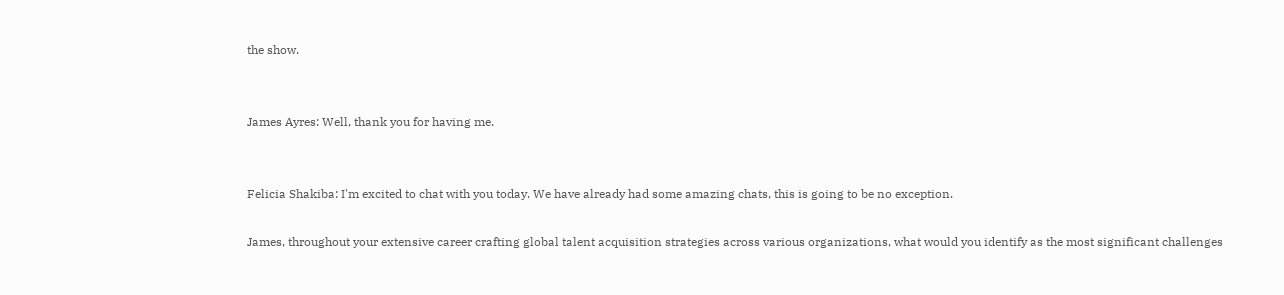the show.


James Ayres: Well, thank you for having me.


Felicia Shakiba: I'm excited to chat with you today. We have already had some amazing chats, this is going to be no exception.

James, throughout your extensive career crafting global talent acquisition strategies across various organizations, what would you identify as the most significant challenges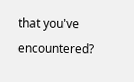that you've encountered?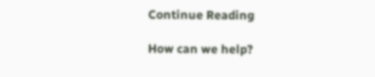Continue Reading

How can we help?